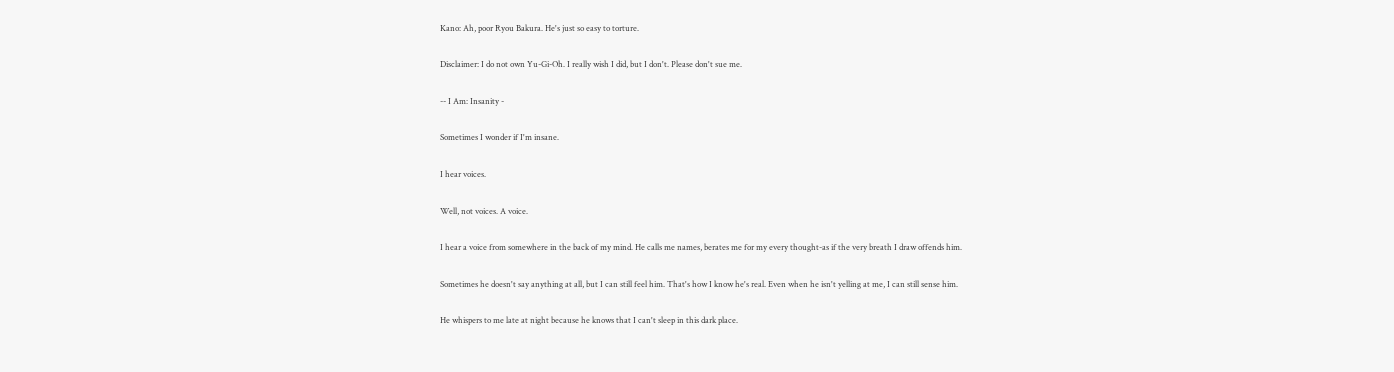Kano: Ah, poor Ryou Bakura. He's just so easy to torture.

Disclaimer: I do not own Yu-Gi-Oh. I really wish I did, but I don't. Please don't sue me.

-- I Am: Insanity -

Sometimes I wonder if I'm insane.

I hear voices.

Well, not voices. A voice.

I hear a voice from somewhere in the back of my mind. He calls me names, berates me for my every thought-as if the very breath I draw offends him.

Sometimes he doesn't say anything at all, but I can still feel him. That's how I know he's real. Even when he isn't yelling at me, I can still sense him.

He whispers to me late at night because he knows that I can't sleep in this dark place.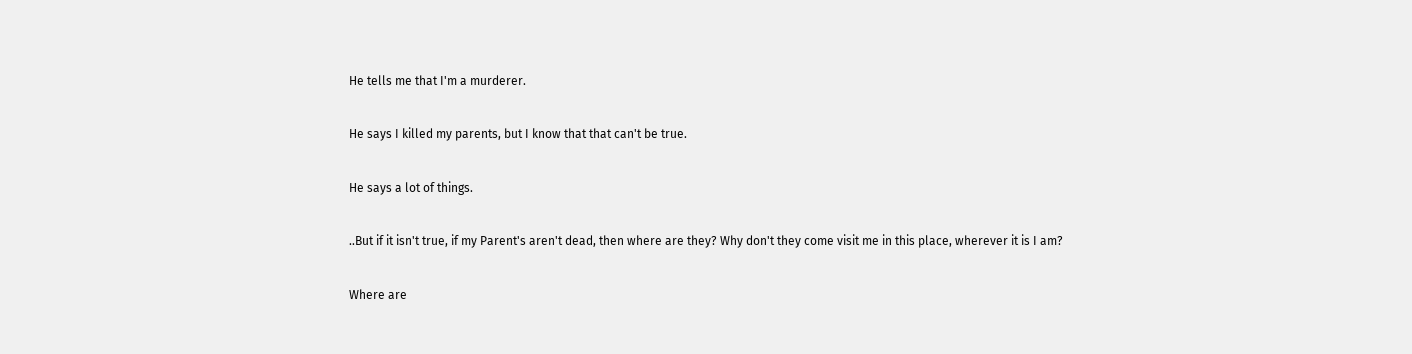He tells me that I'm a murderer.

He says I killed my parents, but I know that that can't be true.

He says a lot of things.

..But if it isn't true, if my Parent's aren't dead, then where are they? Why don't they come visit me in this place, wherever it is I am?

Where are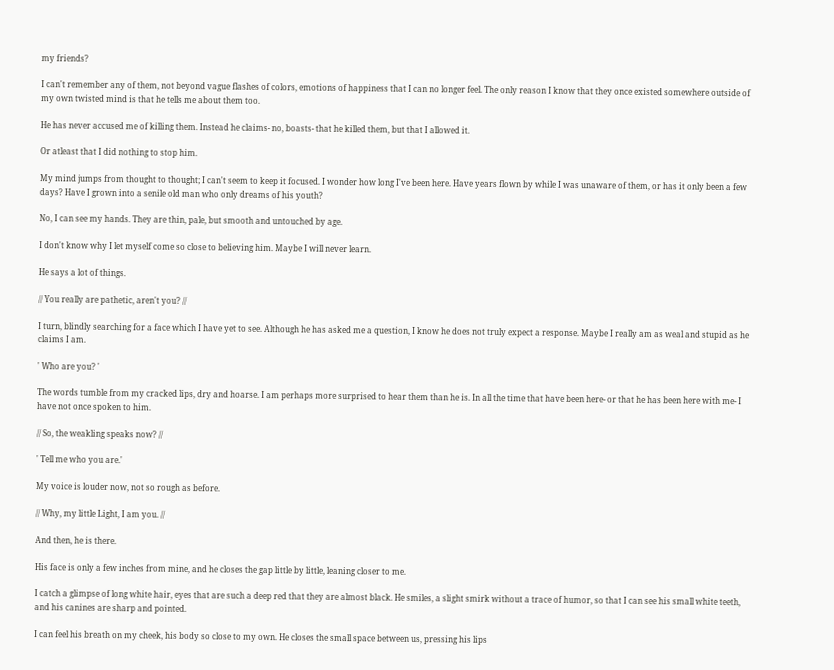my friends?

I can't remember any of them, not beyond vague flashes of colors, emotions of happiness that I can no longer feel. The only reason I know that they once existed somewhere outside of my own twisted mind is that he tells me about them too.

He has never accused me of killing them. Instead he claims- no, boasts- that he killed them, but that I allowed it.

Or atleast that I did nothing to stop him.

My mind jumps from thought to thought; I can't seem to keep it focused. I wonder how long I've been here. Have years flown by while I was unaware of them, or has it only been a few days? Have I grown into a senile old man who only dreams of his youth?

No, I can see my hands. They are thin, pale, but smooth and untouched by age.

I don't know why I let myself come so close to believing him. Maybe I will never learn.

He says a lot of things.

// You really are pathetic, aren't you? //

I turn, blindly searching for a face which I have yet to see. Although he has asked me a question, I know he does not truly expect a response. Maybe I really am as weal and stupid as he claims I am.

' Who are you? '

The words tumble from my cracked lips, dry and hoarse. I am perhaps more surprised to hear them than he is. In all the time that have been here- or that he has been here with me- I have not once spoken to him.

// So, the weakling speaks now? //

' Tell me who you are.'

My voice is louder now, not so rough as before.

// Why, my little Light, I am you. //

And then, he is there.

His face is only a few inches from mine, and he closes the gap little by little, leaning closer to me.

I catch a glimpse of long white hair, eyes that are such a deep red that they are almost black. He smiles, a slight smirk without a trace of humor, so that I can see his small white teeth, and his canines are sharp and pointed.

I can feel his breath on my cheek, his body so close to my own. He closes the small space between us, pressing his lips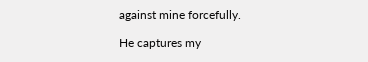against mine forcefully.

He captures my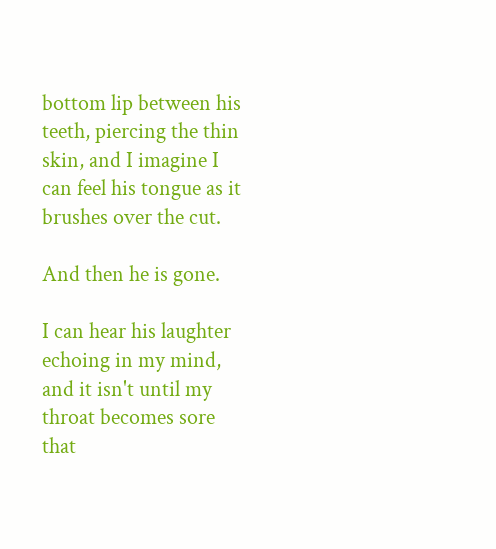bottom lip between his teeth, piercing the thin skin, and I imagine I can feel his tongue as it brushes over the cut.

And then he is gone.

I can hear his laughter echoing in my mind, and it isn't until my throat becomes sore that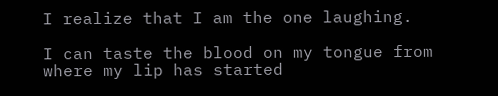I realize that I am the one laughing.

I can taste the blood on my tongue from where my lip has started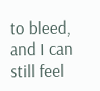to bleed, and I can still feel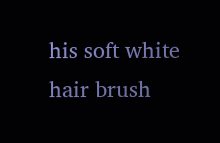his soft white hair brush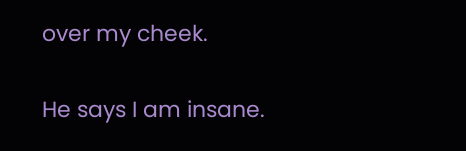over my cheek.

He says I am insane.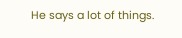He says a lot of things.